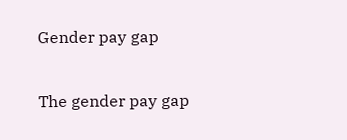Gender pay gap

The gender pay gap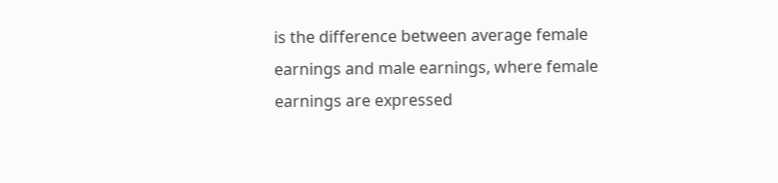is the difference between average female earnings and male earnings, where female earnings are expressed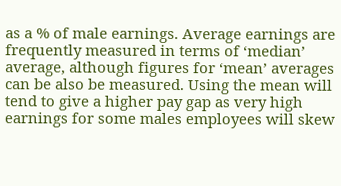as a % of male earnings. Average earnings are frequently measured in terms of ‘median’ average, although figures for ‘mean’ averages can be also be measured. Using the mean will tend to give a higher pay gap as very high earnings for some males employees will skew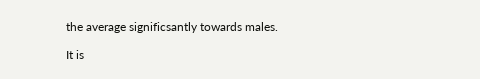the average significsantly towards males.

It is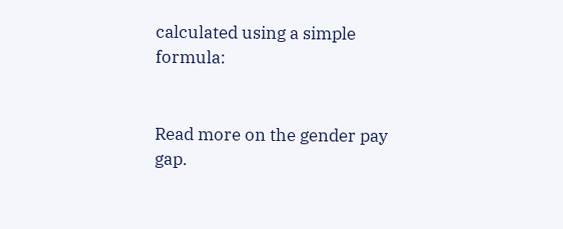calculated using a simple formula:


Read more on the gender pay gap.